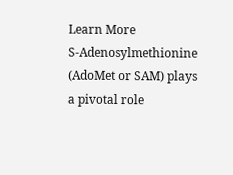Learn More
S-Adenosylmethionine (AdoMet or SAM) plays a pivotal role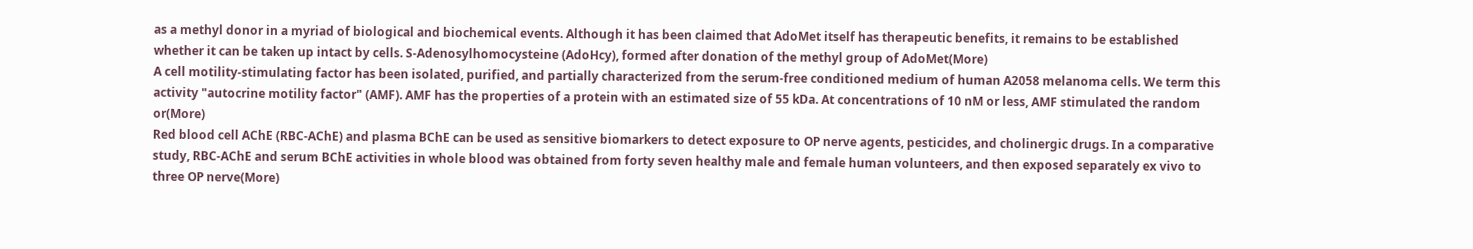as a methyl donor in a myriad of biological and biochemical events. Although it has been claimed that AdoMet itself has therapeutic benefits, it remains to be established whether it can be taken up intact by cells. S-Adenosylhomocysteine (AdoHcy), formed after donation of the methyl group of AdoMet(More)
A cell motility-stimulating factor has been isolated, purified, and partially characterized from the serum-free conditioned medium of human A2058 melanoma cells. We term this activity "autocrine motility factor" (AMF). AMF has the properties of a protein with an estimated size of 55 kDa. At concentrations of 10 nM or less, AMF stimulated the random or(More)
Red blood cell AChE (RBC-AChE) and plasma BChE can be used as sensitive biomarkers to detect exposure to OP nerve agents, pesticides, and cholinergic drugs. In a comparative study, RBC-AChE and serum BChE activities in whole blood was obtained from forty seven healthy male and female human volunteers, and then exposed separately ex vivo to three OP nerve(More)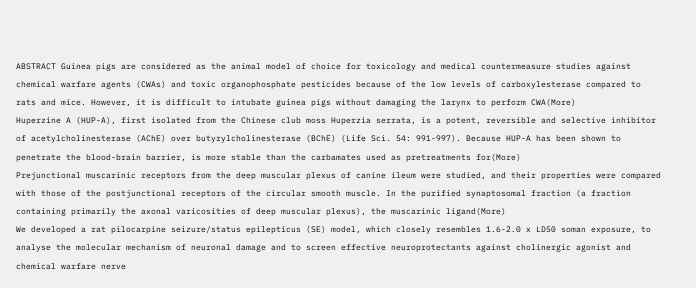ABSTRACT Guinea pigs are considered as the animal model of choice for toxicology and medical countermeasure studies against chemical warfare agents (CWAs) and toxic organophosphate pesticides because of the low levels of carboxylesterase compared to rats and mice. However, it is difficult to intubate guinea pigs without damaging the larynx to perform CWA(More)
Huperzine A (HUP-A), first isolated from the Chinese club moss Huperzia serrata, is a potent, reversible and selective inhibitor of acetylcholinesterase (AChE) over butyrylcholinesterase (BChE) (Life Sci. 54: 991-997). Because HUP-A has been shown to penetrate the blood-brain barrier, is more stable than the carbamates used as pretreatments for(More)
Prejunctional muscarinic receptors from the deep muscular plexus of canine ileum were studied, and their properties were compared with those of the postjunctional receptors of the circular smooth muscle. In the purified synaptosomal fraction (a fraction containing primarily the axonal varicosities of deep muscular plexus), the muscarinic ligand(More)
We developed a rat pilocarpine seizure/status epilepticus (SE) model, which closely resembles 1.6-2.0 x LD50 soman exposure, to analyse the molecular mechanism of neuronal damage and to screen effective neuroprotectants against cholinergic agonist and chemical warfare nerve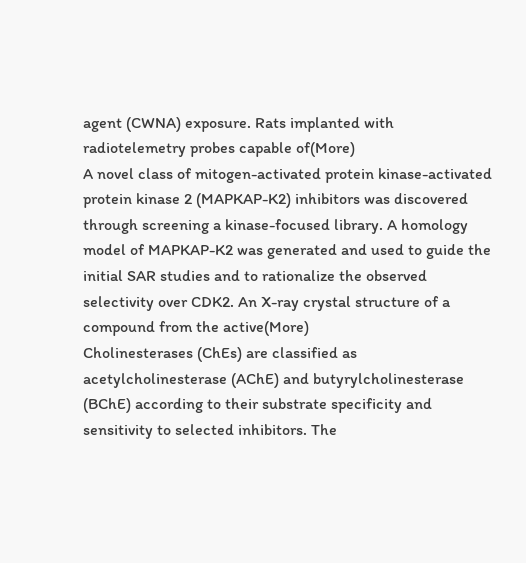agent (CWNA) exposure. Rats implanted with radiotelemetry probes capable of(More)
A novel class of mitogen-activated protein kinase-activated protein kinase 2 (MAPKAP-K2) inhibitors was discovered through screening a kinase-focused library. A homology model of MAPKAP-K2 was generated and used to guide the initial SAR studies and to rationalize the observed selectivity over CDK2. An X-ray crystal structure of a compound from the active(More)
Cholinesterases (ChEs) are classified as acetylcholinesterase (AChE) and butyrylcholinesterase (BChE) according to their substrate specificity and sensitivity to selected inhibitors. The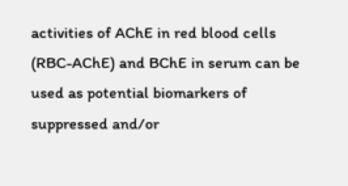activities of AChE in red blood cells (RBC-AChE) and BChE in serum can be used as potential biomarkers of suppressed and/or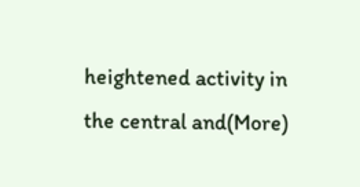heightened activity in the central and(More)